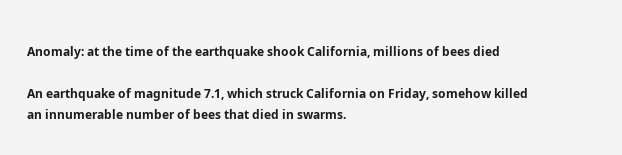Anomaly: at the time of the earthquake shook California, millions of bees died

An earthquake of magnitude 7.1, which struck California on Friday, somehow killed an innumerable number of bees that died in swarms.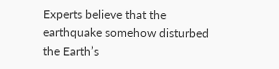Experts believe that the earthquake somehow disturbed the Earth’s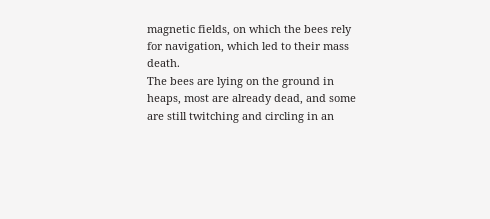magnetic fields, on which the bees rely for navigation, which led to their mass death.
The bees are lying on the ground in heaps, most are already dead, and some are still twitching and circling in an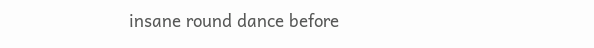insane round dance before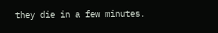they die in a few minutes.